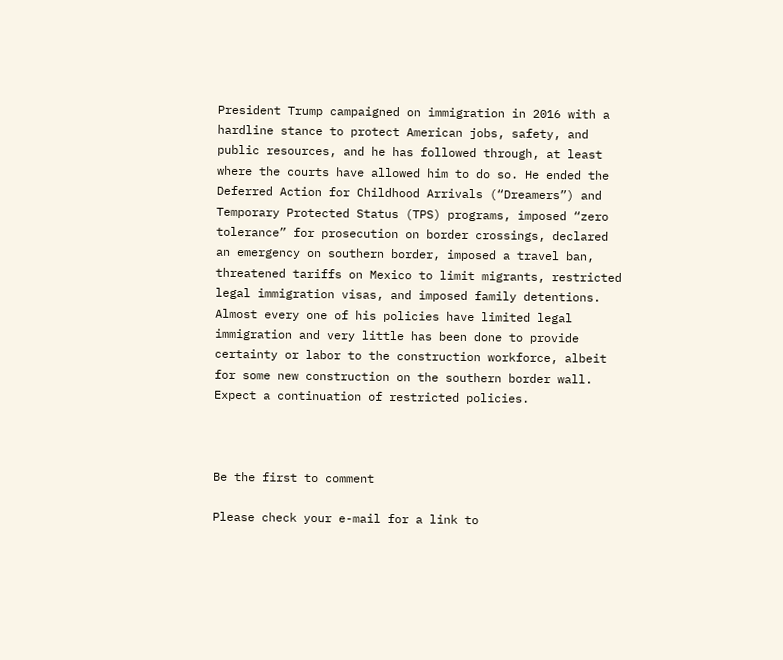President Trump campaigned on immigration in 2016 with a hardline stance to protect American jobs, safety, and public resources, and he has followed through, at least where the courts have allowed him to do so. He ended the Deferred Action for Childhood Arrivals (“Dreamers”) and Temporary Protected Status (TPS) programs, imposed “zero tolerance” for prosecution on border crossings, declared an emergency on southern border, imposed a travel ban, threatened tariffs on Mexico to limit migrants, restricted legal immigration visas, and imposed family detentions. Almost every one of his policies have limited legal immigration and very little has been done to provide certainty or labor to the construction workforce, albeit for some new construction on the southern border wall. Expect a continuation of restricted policies.



Be the first to comment

Please check your e-mail for a link to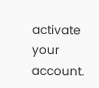activate your account.